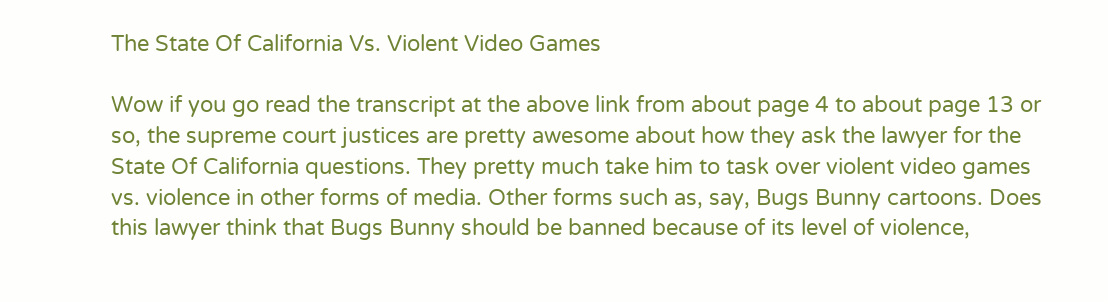The State Of California Vs. Violent Video Games

Wow if you go read the transcript at the above link from about page 4 to about page 13 or so, the supreme court justices are pretty awesome about how they ask the lawyer for the State Of California questions. They pretty much take him to task over violent video games vs. violence in other forms of media. Other forms such as, say, Bugs Bunny cartoons. Does this lawyer think that Bugs Bunny should be banned because of its level of violence,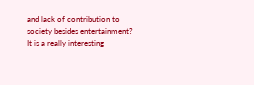and lack of contribution to society besides entertainment? It is a really interesting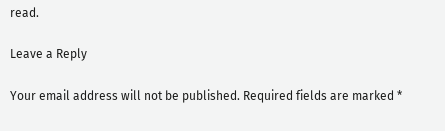read.

Leave a Reply

Your email address will not be published. Required fields are marked *